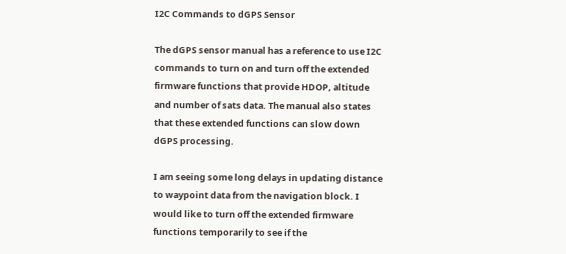I2C Commands to dGPS Sensor

The dGPS sensor manual has a reference to use I2C commands to turn on and turn off the extended firmware functions that provide HDOP, altitude and number of sats data. The manual also states that these extended functions can slow down dGPS processing.

I am seeing some long delays in updating distance to waypoint data from the navigation block. I would like to turn off the extended firmware functions temporarily to see if the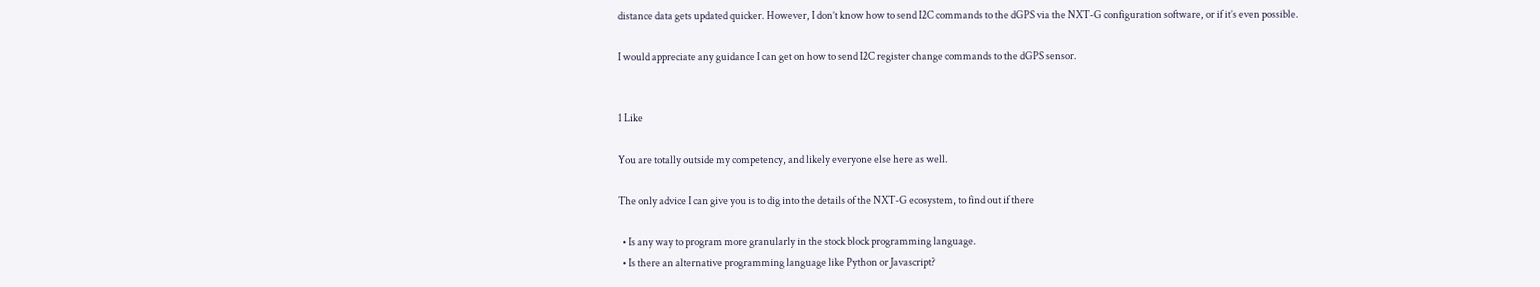distance data gets updated quicker. However, I don’t know how to send I2C commands to the dGPS via the NXT-G configuration software, or if it’s even possible.

I would appreciate any guidance I can get on how to send I2C register change commands to the dGPS sensor.


1 Like

You are totally outside my competency, and likely everyone else here as well.

The only advice I can give you is to dig into the details of the NXT-G ecosystem, to find out if there

  • Is any way to program more granularly in the stock block programming language.
  • Is there an alternative programming language like Python or Javascript?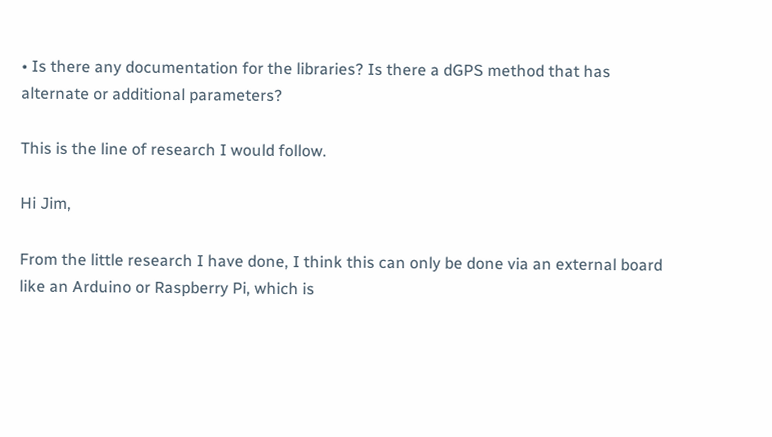• Is there any documentation for the libraries? Is there a dGPS method that has alternate or additional parameters?

This is the line of research I would follow.

Hi Jim,

From the little research I have done, I think this can only be done via an external board like an Arduino or Raspberry Pi, which is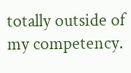totally outside of my competency.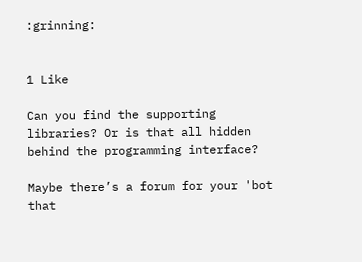:grinning:


1 Like

Can you find the supporting libraries? Or is that all hidden behind the programming interface?

Maybe there’s a forum for your 'bot that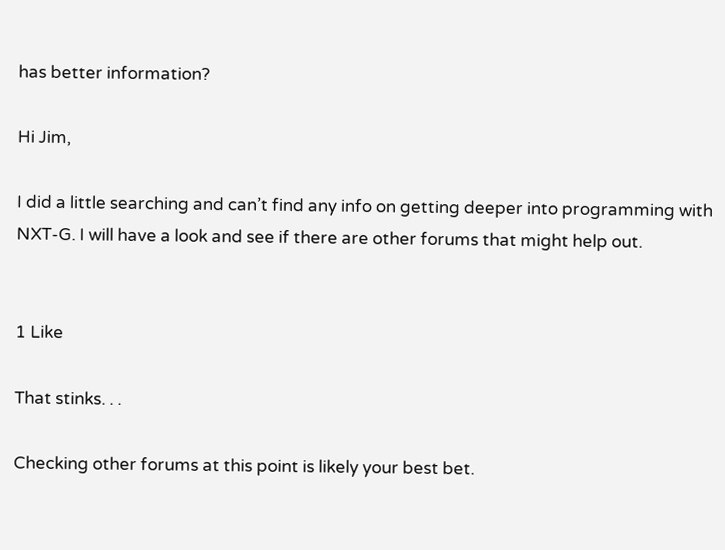has better information?

Hi Jim,

I did a little searching and can’t find any info on getting deeper into programming with NXT-G. I will have a look and see if there are other forums that might help out.


1 Like

That stinks. . .

Checking other forums at this point is likely your best bet.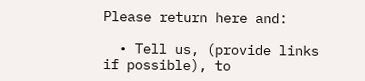Please return here and:

  • Tell us, (provide links if possible), to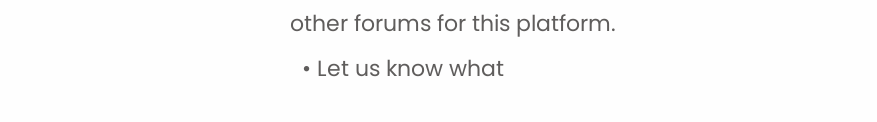other forums for this platform.
  • Let us know what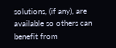solutions, (if any), are available so others can benefit from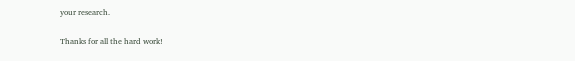your research.

Thanks for all the hard work!